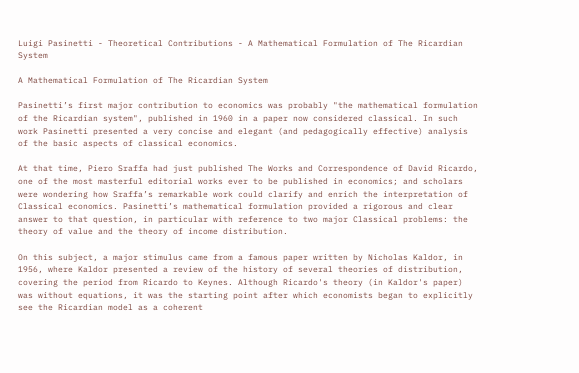Luigi Pasinetti - Theoretical Contributions - A Mathematical Formulation of The Ricardian System

A Mathematical Formulation of The Ricardian System

Pasinetti’s first major contribution to economics was probably "the mathematical formulation of the Ricardian system", published in 1960 in a paper now considered classical. In such work Pasinetti presented a very concise and elegant (and pedagogically effective) analysis of the basic aspects of classical economics.

At that time, Piero Sraffa had just published The Works and Correspondence of David Ricardo, one of the most masterful editorial works ever to be published in economics; and scholars were wondering how Sraffa’s remarkable work could clarify and enrich the interpretation of Classical economics. Pasinetti’s mathematical formulation provided a rigorous and clear answer to that question, in particular with reference to two major Classical problems: the theory of value and the theory of income distribution.

On this subject, a major stimulus came from a famous paper written by Nicholas Kaldor, in 1956, where Kaldor presented a review of the history of several theories of distribution, covering the period from Ricardo to Keynes. Although Ricardo's theory (in Kaldor's paper) was without equations, it was the starting point after which economists began to explicitly see the Ricardian model as a coherent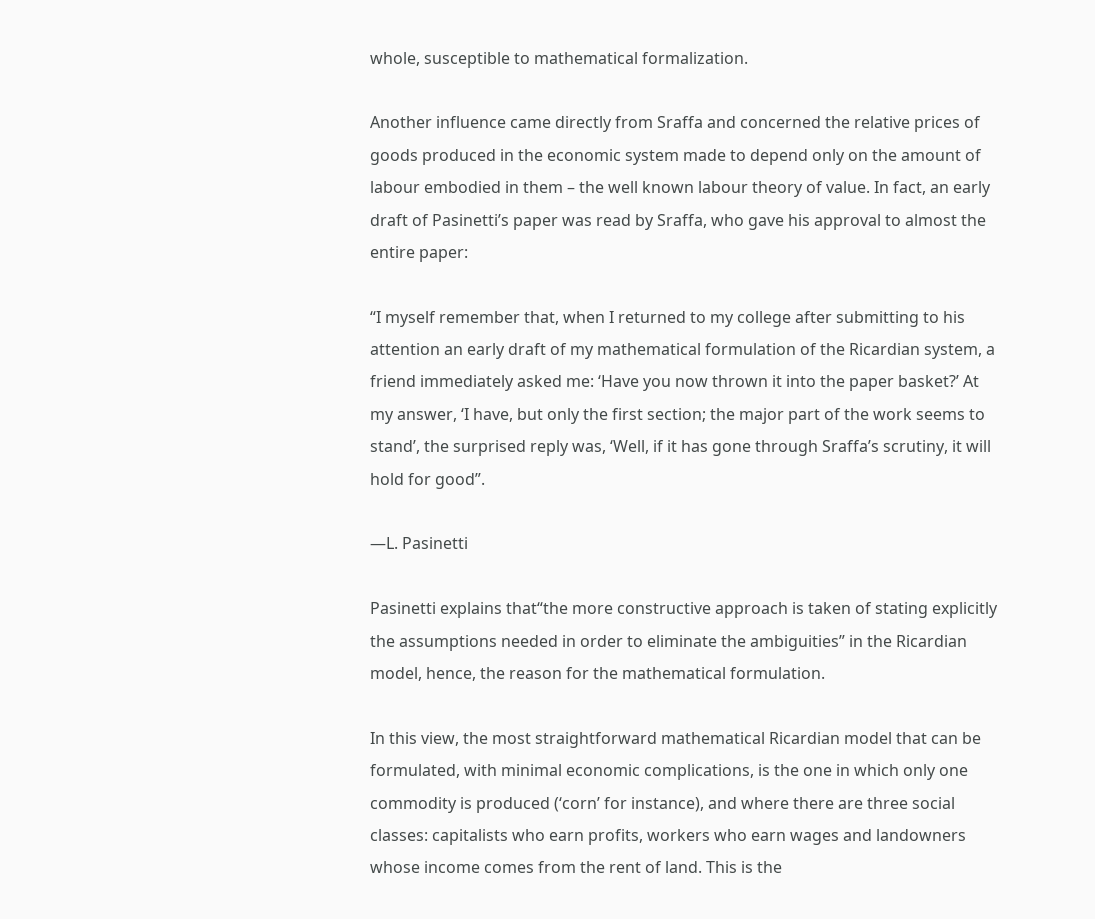whole, susceptible to mathematical formalization.

Another influence came directly from Sraffa and concerned the relative prices of goods produced in the economic system made to depend only on the amount of labour embodied in them – the well known labour theory of value. In fact, an early draft of Pasinetti’s paper was read by Sraffa, who gave his approval to almost the entire paper:

“I myself remember that, when I returned to my college after submitting to his attention an early draft of my mathematical formulation of the Ricardian system, a friend immediately asked me: ‘Have you now thrown it into the paper basket?’ At my answer, ‘I have, but only the first section; the major part of the work seems to stand’, the surprised reply was, ‘Well, if it has gone through Sraffa’s scrutiny, it will hold for good”.

—L. Pasinetti

Pasinetti explains that“the more constructive approach is taken of stating explicitly the assumptions needed in order to eliminate the ambiguities” in the Ricardian model, hence, the reason for the mathematical formulation.

In this view, the most straightforward mathematical Ricardian model that can be formulated, with minimal economic complications, is the one in which only one commodity is produced (‘corn’ for instance), and where there are three social classes: capitalists who earn profits, workers who earn wages and landowners whose income comes from the rent of land. This is the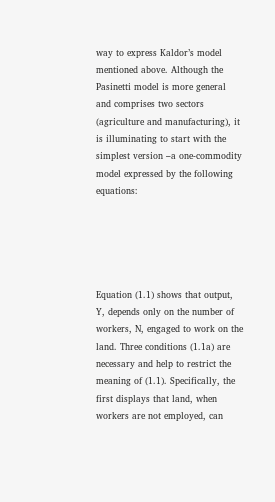way to express Kaldor’s model mentioned above. Although the Pasinetti model is more general and comprises two sectors (agriculture and manufacturing), it is illuminating to start with the simplest version –a one-commodity model expressed by the following equations:





Equation (1.1) shows that output, Y, depends only on the number of workers, N, engaged to work on the land. Three conditions (1.1a) are necessary and help to restrict the meaning of (1.1). Specifically, the first displays that land, when workers are not employed, can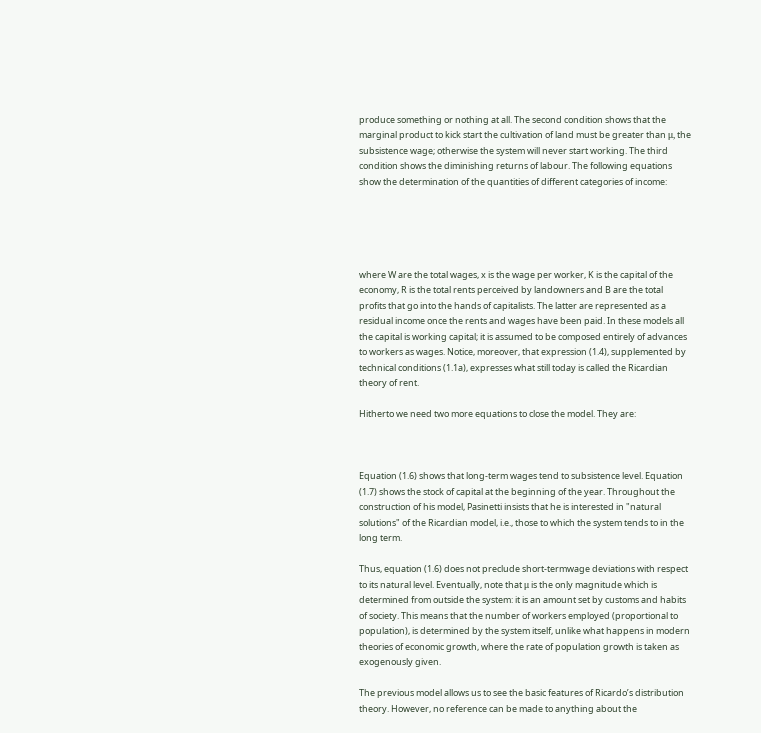produce something or nothing at all. The second condition shows that the marginal product to kick start the cultivation of land must be greater than μ, the subsistence wage; otherwise the system will never start working. The third condition shows the diminishing returns of labour. The following equations show the determination of the quantities of different categories of income:





where W are the total wages, x is the wage per worker, K is the capital of the economy, R is the total rents perceived by landowners and B are the total profits that go into the hands of capitalists. The latter are represented as a residual income once the rents and wages have been paid. In these models all the capital is working capital; it is assumed to be composed entirely of advances to workers as wages. Notice, moreover, that expression (1.4), supplemented by technical conditions (1.1a), expresses what still today is called the Ricardian theory of rent.

Hitherto we need two more equations to close the model. They are:



Equation (1.6) shows that long-term wages tend to subsistence level. Equation (1.7) shows the stock of capital at the beginning of the year. Throughout the construction of his model, Pasinetti insists that he is interested in "natural solutions" of the Ricardian model, i.e., those to which the system tends to in the long term.

Thus, equation (1.6) does not preclude short-termwage deviations with respect to its natural level. Eventually, note that μ is the only magnitude which is determined from outside the system: it is an amount set by customs and habits of society. This means that the number of workers employed (proportional to population), is determined by the system itself, unlike what happens in modern theories of economic growth, where the rate of population growth is taken as exogenously given.

The previous model allows us to see the basic features of Ricardo’s distribution theory. However, no reference can be made to anything about the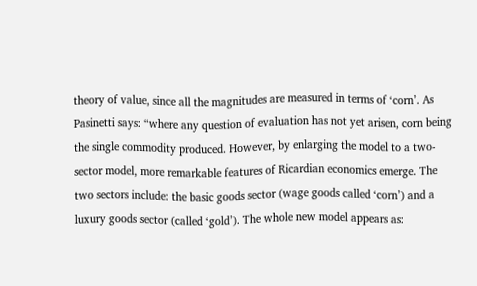theory of value, since all the magnitudes are measured in terms of ‘corn’. As Pasinetti says: “where any question of evaluation has not yet arisen, corn being the single commodity produced. However, by enlarging the model to a two-sector model, more remarkable features of Ricardian economics emerge. The two sectors include: the basic goods sector (wage goods called ‘corn’) and a luxury goods sector (called ‘gold’). The whole new model appears as: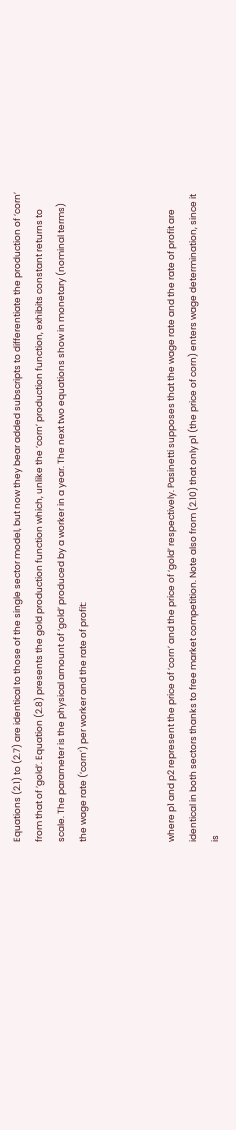Equations (2.1) to (2.7) are identical to those of the single sector model, but now they bear added subscripts to differentiate the production of ‘corn’ from that of ‘gold’. Equation (2.8) presents the gold production function which, unlike the ‘corn’ production function, exhibits constant returns to scale. The parameter is the physical amount of ‘gold’ produced by a worker in a year. The next two equations show in monetary (nominal terms) the wage rate (‘corn’) per worker and the rate of profit:



where p1 and p2 represent the price of ‘corn’ and the price of ‘gold’ respectively. Pasinetti supposes that the wage rate and the rate of profit are identical in both sectors thanks to free market competition. Note also from (2.10) that only p1 (the price of corn) enters wage determination, since it is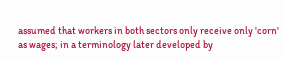assumed that workers in both sectors only receive only 'corn' as wages; in a terminology later developed by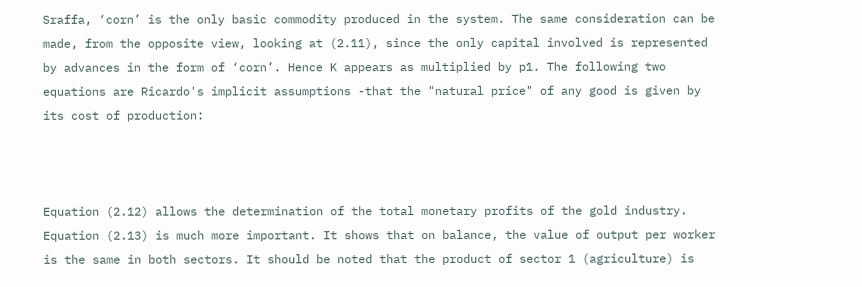Sraffa, ‘corn’ is the only basic commodity produced in the system. The same consideration can be made, from the opposite view, looking at (2.11), since the only capital involved is represented by advances in the form of ‘corn’. Hence K appears as multiplied by p1. The following two equations are Ricardo's implicit assumptions -that the "natural price" of any good is given by its cost of production:



Equation (2.12) allows the determination of the total monetary profits of the gold industry. Equation (2.13) is much more important. It shows that on balance, the value of output per worker is the same in both sectors. It should be noted that the product of sector 1 (agriculture) is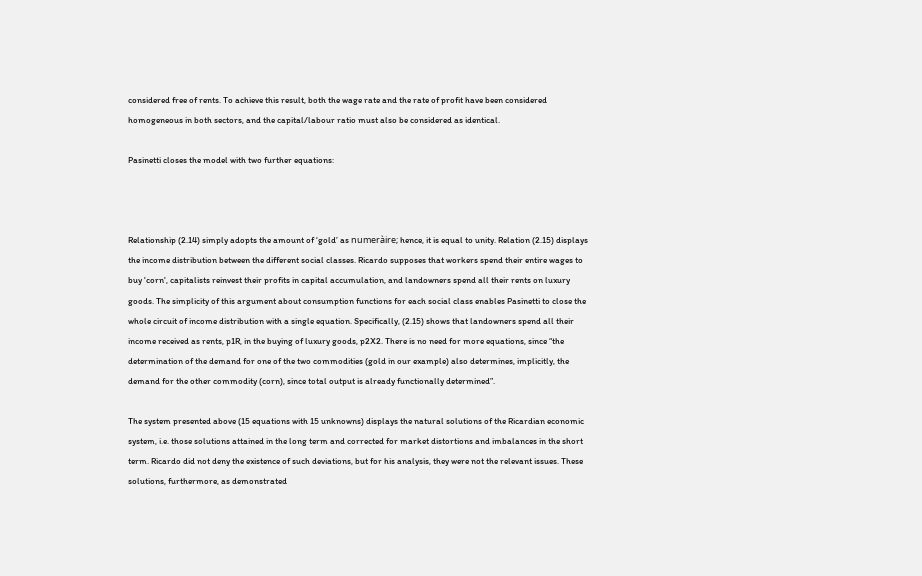considered free of rents. To achieve this result, both the wage rate and the rate of profit have been considered homogeneous in both sectors, and the capital/labour ratio must also be considered as identical.

Pasinetti closes the model with two further equations:



Relationship (2.14) simply adopts the amount of ‘gold’ as numeràire; hence, it is equal to unity. Relation (2.15) displays the income distribution between the different social classes. Ricardo supposes that workers spend their entire wages to buy 'corn', capitalists reinvest their profits in capital accumulation, and landowners spend all their rents on luxury goods. The simplicity of this argument about consumption functions for each social class enables Pasinetti to close the whole circuit of income distribution with a single equation. Specifically, (2.15) shows that landowners spend all their income received as rents, p1R, in the buying of luxury goods, p2X2. There is no need for more equations, since “the determination of the demand for one of the two commodities (gold in our example) also determines, implicitly, the demand for the other commodity (corn), since total output is already functionally determined”.

The system presented above (15 equations with 15 unknowns) displays the natural solutions of the Ricardian economic system, i.e. those solutions attained in the long term and corrected for market distortions and imbalances in the short term. Ricardo did not deny the existence of such deviations, but for his analysis, they were not the relevant issues. These solutions, furthermore, as demonstrated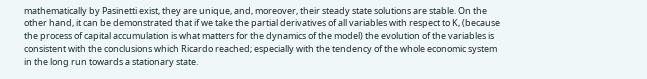mathematically by Pasinetti exist, they are unique, and, moreover, their steady state solutions are stable. On the other hand, it can be demonstrated that if we take the partial derivatives of all variables with respect to K, (because the process of capital accumulation is what matters for the dynamics of the model) the evolution of the variables is consistent with the conclusions which Ricardo reached; especially with the tendency of the whole economic system in the long run towards a stationary state.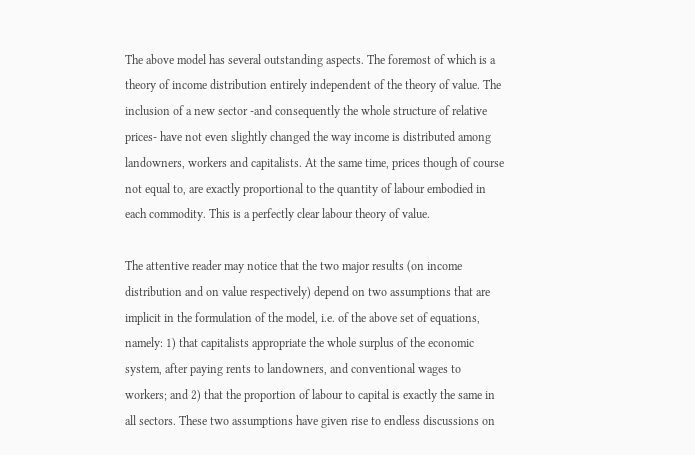The above model has several outstanding aspects. The foremost of which is a theory of income distribution entirely independent of the theory of value. The inclusion of a new sector -and consequently the whole structure of relative prices- have not even slightly changed the way income is distributed among landowners, workers and capitalists. At the same time, prices though of course not equal to, are exactly proportional to the quantity of labour embodied in each commodity. This is a perfectly clear labour theory of value.

The attentive reader may notice that the two major results (on income distribution and on value respectively) depend on two assumptions that are implicit in the formulation of the model, i.e. of the above set of equations, namely: 1) that capitalists appropriate the whole surplus of the economic system, after paying rents to landowners, and conventional wages to workers; and 2) that the proportion of labour to capital is exactly the same in all sectors. These two assumptions have given rise to endless discussions on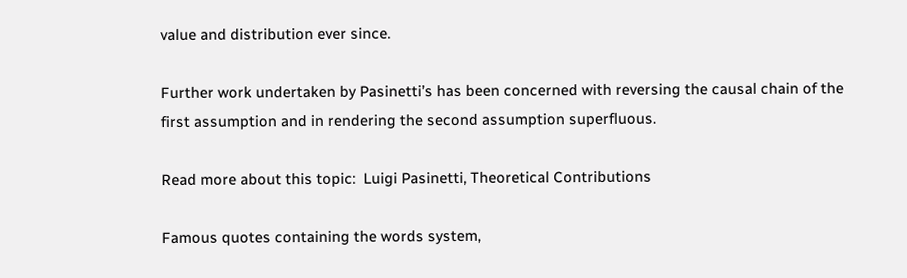value and distribution ever since.

Further work undertaken by Pasinetti’s has been concerned with reversing the causal chain of the first assumption and in rendering the second assumption superfluous.

Read more about this topic:  Luigi Pasinetti, Theoretical Contributions

Famous quotes containing the words system,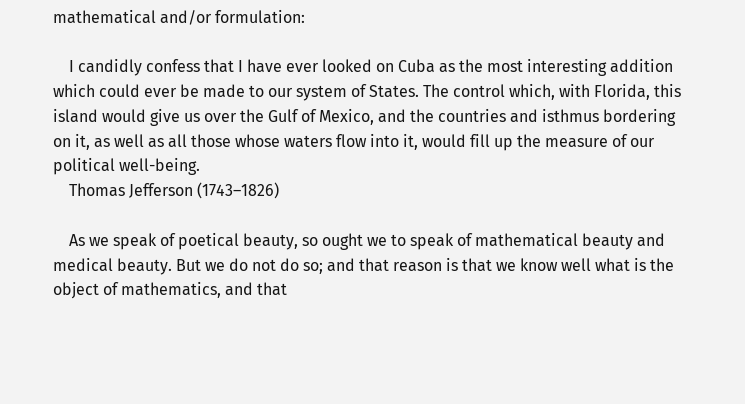mathematical and/or formulation:

    I candidly confess that I have ever looked on Cuba as the most interesting addition which could ever be made to our system of States. The control which, with Florida, this island would give us over the Gulf of Mexico, and the countries and isthmus bordering on it, as well as all those whose waters flow into it, would fill up the measure of our political well-being.
    Thomas Jefferson (1743–1826)

    As we speak of poetical beauty, so ought we to speak of mathematical beauty and medical beauty. But we do not do so; and that reason is that we know well what is the object of mathematics, and that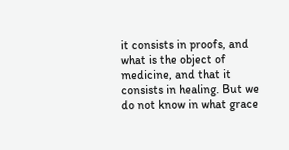it consists in proofs, and what is the object of medicine, and that it consists in healing. But we do not know in what grace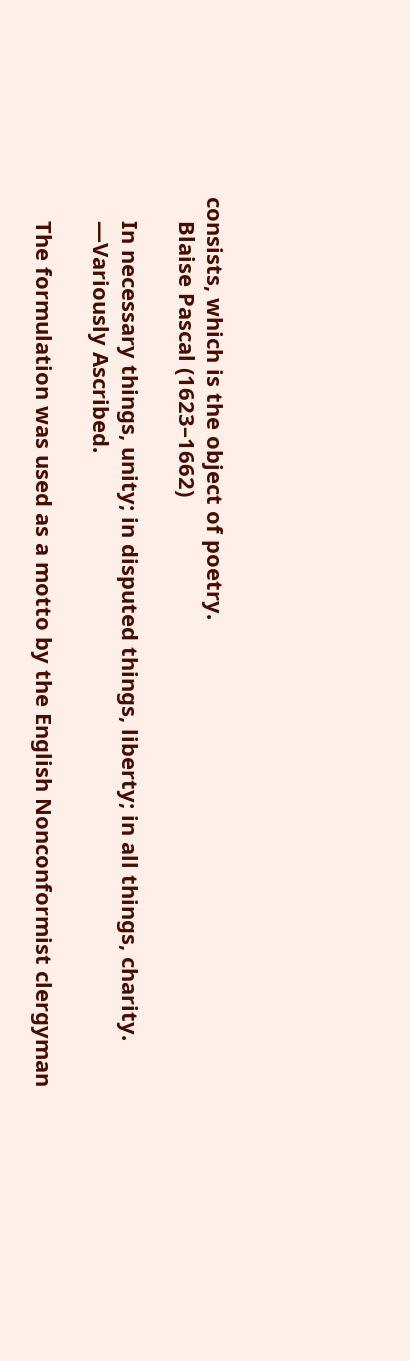consists, which is the object of poetry.
    Blaise Pascal (1623–1662)

    In necessary things, unity; in disputed things, liberty; in all things, charity.
    —Variously Ascribed.

    The formulation was used as a motto by the English Nonconformist clergyman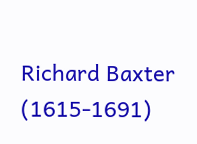Richard Baxter (1615-1691)